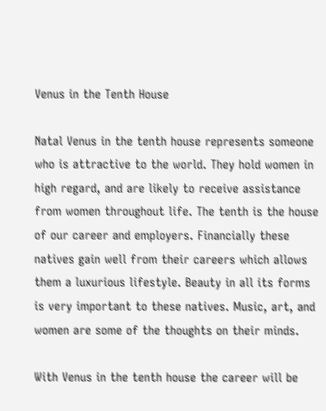Venus in the Tenth House

Natal Venus in the tenth house represents someone who is attractive to the world. They hold women in high regard, and are likely to receive assistance from women throughout life. The tenth is the house of our career and employers. Financially these natives gain well from their careers which allows them a luxurious lifestyle. Beauty in all its forms is very important to these natives. Music, art, and women are some of the thoughts on their minds.

With Venus in the tenth house the career will be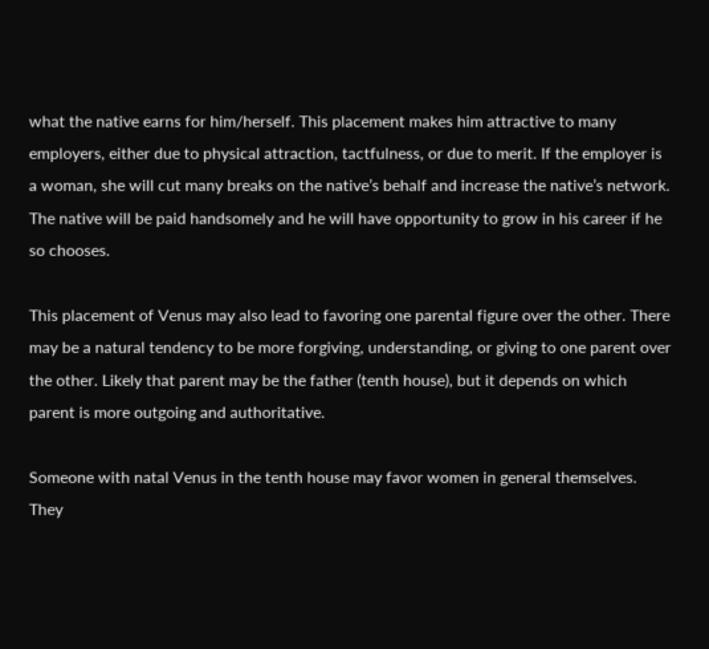what the native earns for him/herself. This placement makes him attractive to many employers, either due to physical attraction, tactfulness, or due to merit. If the employer is a woman, she will cut many breaks on the native’s behalf and increase the native’s network. The native will be paid handsomely and he will have opportunity to grow in his career if he so chooses.

This placement of Venus may also lead to favoring one parental figure over the other. There may be a natural tendency to be more forgiving, understanding, or giving to one parent over the other. Likely that parent may be the father (tenth house), but it depends on which parent is more outgoing and authoritative.

Someone with natal Venus in the tenth house may favor women in general themselves. They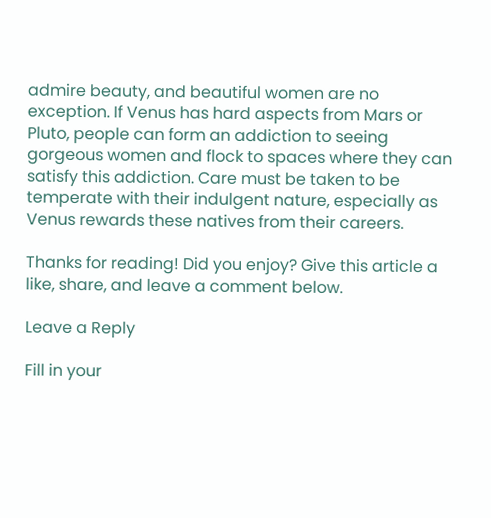admire beauty, and beautiful women are no exception. If Venus has hard aspects from Mars or Pluto, people can form an addiction to seeing gorgeous women and flock to spaces where they can satisfy this addiction. Care must be taken to be temperate with their indulgent nature, especially as Venus rewards these natives from their careers.

Thanks for reading! Did you enjoy? Give this article a like, share, and leave a comment below.

Leave a Reply

Fill in your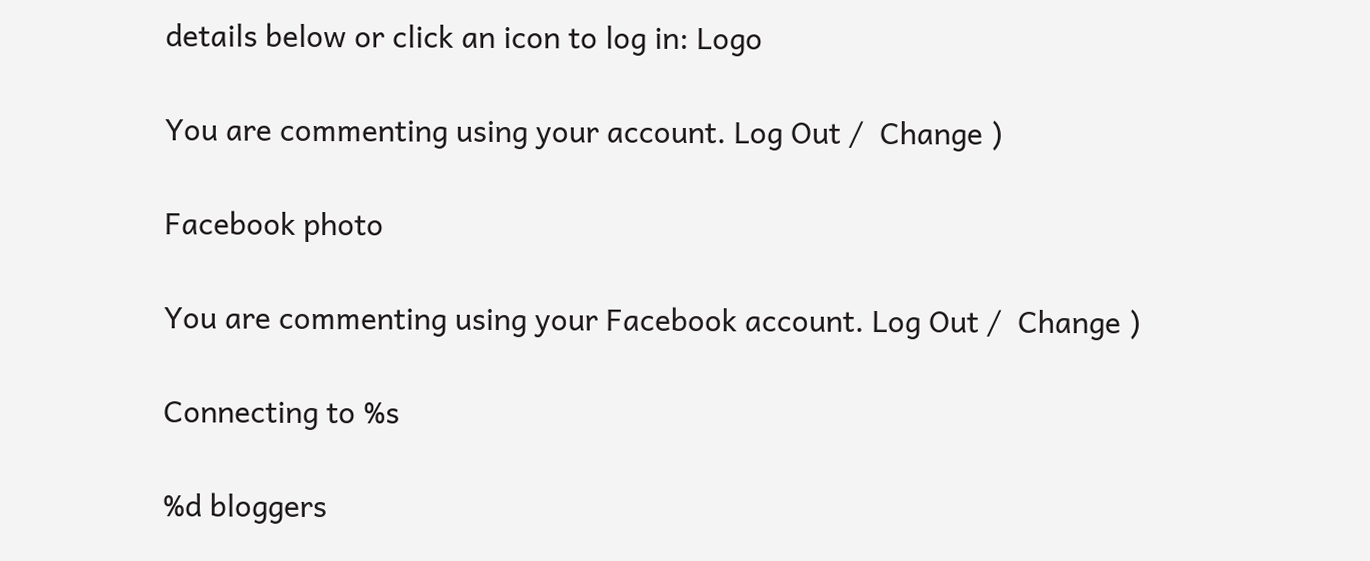details below or click an icon to log in: Logo

You are commenting using your account. Log Out /  Change )

Facebook photo

You are commenting using your Facebook account. Log Out /  Change )

Connecting to %s

%d bloggers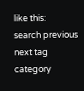like this:
search previous next tag category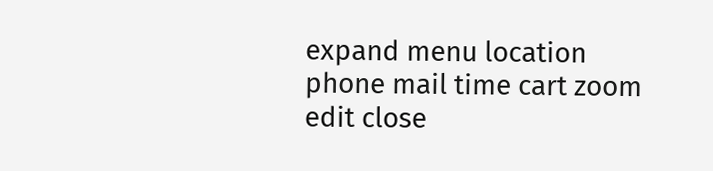expand menu location phone mail time cart zoom edit close